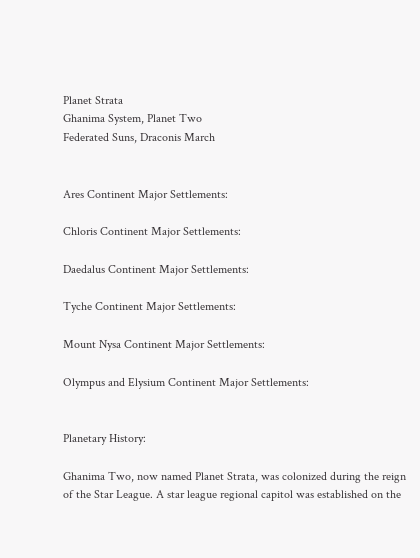Planet Strata
Ghanima System, Planet Two
Federated Suns, Draconis March


Ares Continent Major Settlements:

Chloris Continent Major Settlements:

Daedalus Continent Major Settlements:

Tyche Continent Major Settlements:

Mount Nysa Continent Major Settlements:

Olympus and Elysium Continent Major Settlements:


Planetary History:

Ghanima Two, now named Planet Strata, was colonized during the reign of the Star League. A star league regional capitol was established on the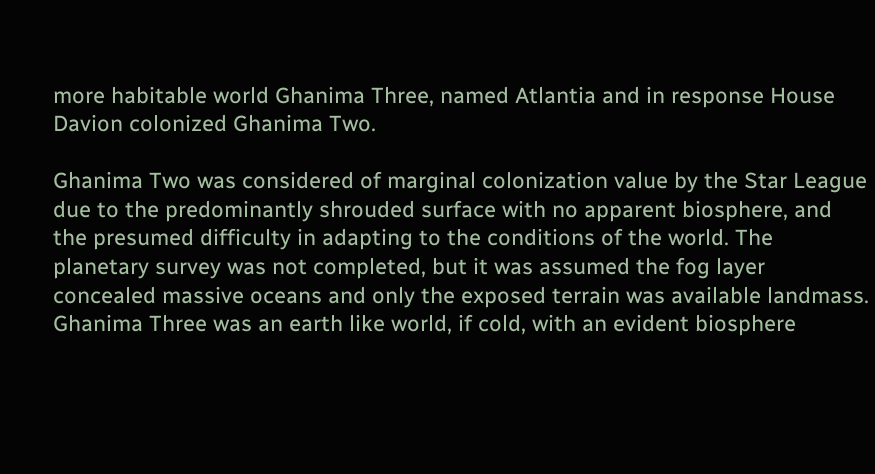more habitable world Ghanima Three, named Atlantia and in response House Davion colonized Ghanima Two.

Ghanima Two was considered of marginal colonization value by the Star League due to the predominantly shrouded surface with no apparent biosphere, and the presumed difficulty in adapting to the conditions of the world. The planetary survey was not completed, but it was assumed the fog layer concealed massive oceans and only the exposed terrain was available landmass. Ghanima Three was an earth like world, if cold, with an evident biosphere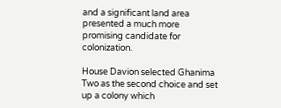and a significant land area presented a much more promising candidate for colonization.

House Davion selected Ghanima Two as the second choice and set up a colony which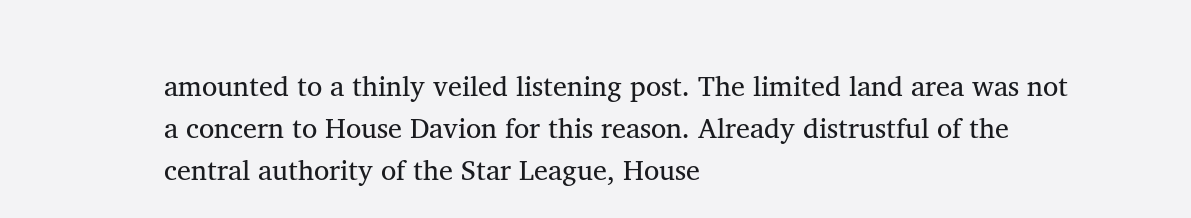amounted to a thinly veiled listening post. The limited land area was not a concern to House Davion for this reason. Already distrustful of the central authority of the Star League, House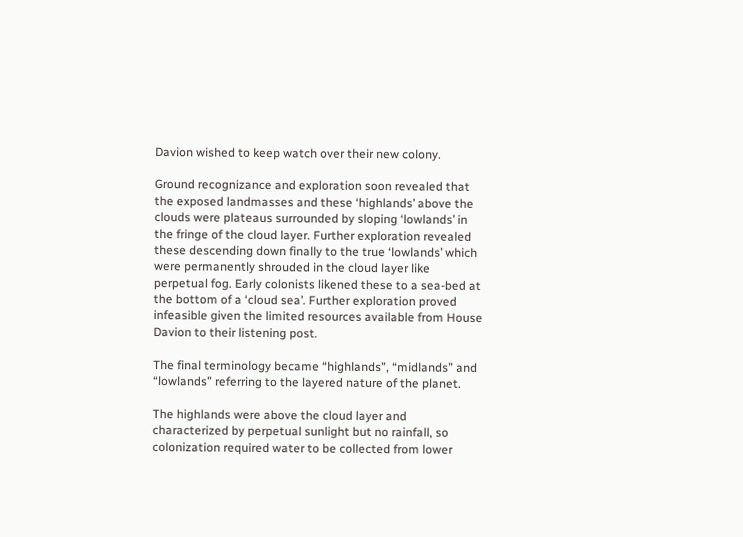Davion wished to keep watch over their new colony.

Ground recognizance and exploration soon revealed that the exposed landmasses and these ‘highlands’ above the clouds were plateaus surrounded by sloping ‘lowlands’ in the fringe of the cloud layer. Further exploration revealed these descending down finally to the true ‘lowlands’ which were permanently shrouded in the cloud layer like perpetual fog. Early colonists likened these to a sea-bed at the bottom of a ‘cloud sea’. Further exploration proved infeasible given the limited resources available from House Davion to their listening post.

The final terminology became “highlands”, “midlands” and “lowlands” referring to the layered nature of the planet.

The highlands were above the cloud layer and characterized by perpetual sunlight but no rainfall, so colonization required water to be collected from lower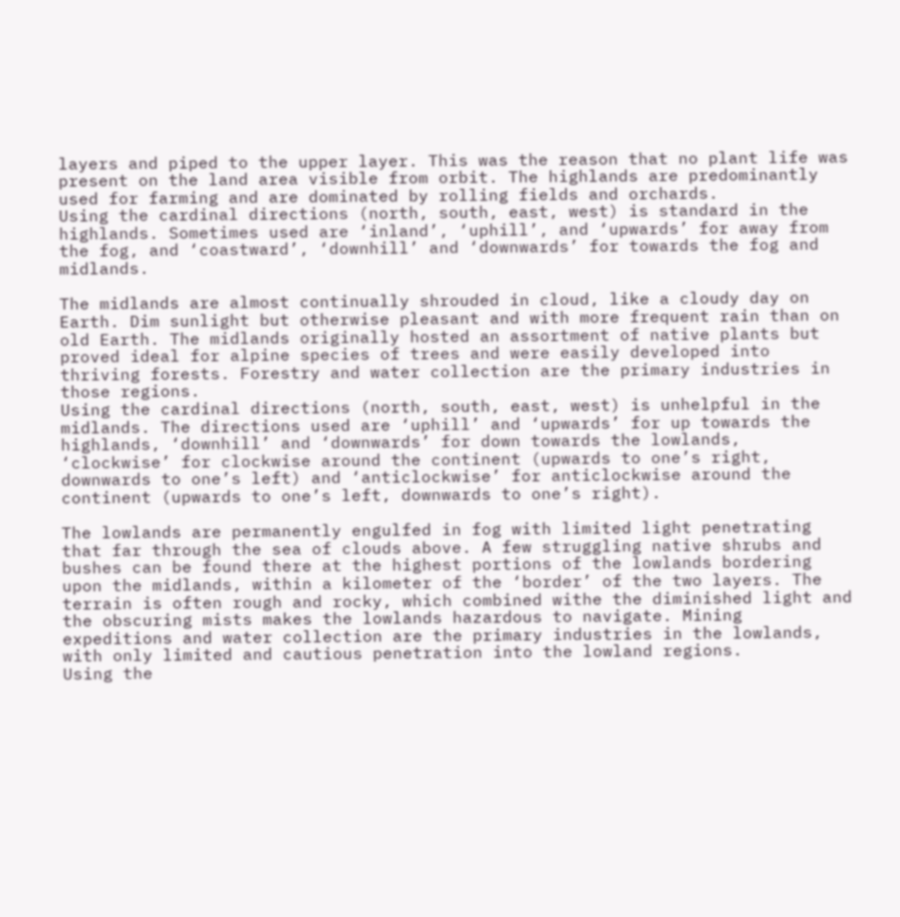layers and piped to the upper layer. This was the reason that no plant life was present on the land area visible from orbit. The highlands are predominantly used for farming and are dominated by rolling fields and orchards.
Using the cardinal directions (north, south, east, west) is standard in the highlands. Sometimes used are ‘inland’, ‘uphill’, and ‘upwards’ for away from the fog, and ‘coastward’, ‘downhill’ and ‘downwards’ for towards the fog and midlands.

The midlands are almost continually shrouded in cloud, like a cloudy day on Earth. Dim sunlight but otherwise pleasant and with more frequent rain than on old Earth. The midlands originally hosted an assortment of native plants but proved ideal for alpine species of trees and were easily developed into thriving forests. Forestry and water collection are the primary industries in those regions.
Using the cardinal directions (north, south, east, west) is unhelpful in the midlands. The directions used are ‘uphill’ and ‘upwards’ for up towards the highlands, ‘downhill’ and ‘downwards’ for down towards the lowlands, ‘clockwise’ for clockwise around the continent (upwards to one’s right, downwards to one’s left) and ‘anticlockwise’ for anticlockwise around the continent (upwards to one’s left, downwards to one’s right).

The lowlands are permanently engulfed in fog with limited light penetrating that far through the sea of clouds above. A few struggling native shrubs and bushes can be found there at the highest portions of the lowlands bordering upon the midlands, within a kilometer of the ‘border’ of the two layers. The terrain is often rough and rocky, which combined withe the diminished light and the obscuring mists makes the lowlands hazardous to navigate. Mining expeditions and water collection are the primary industries in the lowlands, with only limited and cautious penetration into the lowland regions.
Using the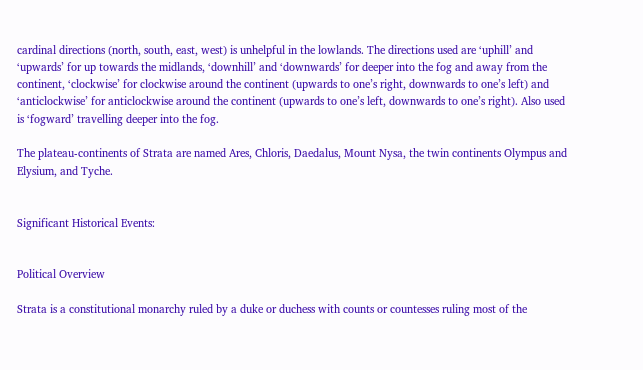cardinal directions (north, south, east, west) is unhelpful in the lowlands. The directions used are ‘uphill’ and ‘upwards’ for up towards the midlands, ‘downhill’ and ‘downwards’ for deeper into the fog and away from the continent, ‘clockwise’ for clockwise around the continent (upwards to one’s right, downwards to one’s left) and ‘anticlockwise’ for anticlockwise around the continent (upwards to one’s left, downwards to one’s right). Also used is ‘fogward’ travelling deeper into the fog.

The plateau-continents of Strata are named Ares, Chloris, Daedalus, Mount Nysa, the twin continents Olympus and Elysium, and Tyche.


Significant Historical Events:


Political Overview

Strata is a constitutional monarchy ruled by a duke or duchess with counts or countesses ruling most of the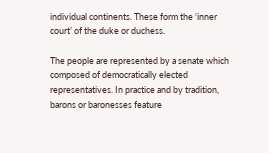individual continents. These form the ‘inner court’ of the duke or duchess.

The people are represented by a senate which composed of democratically elected representatives. In practice and by tradition, barons or baronesses feature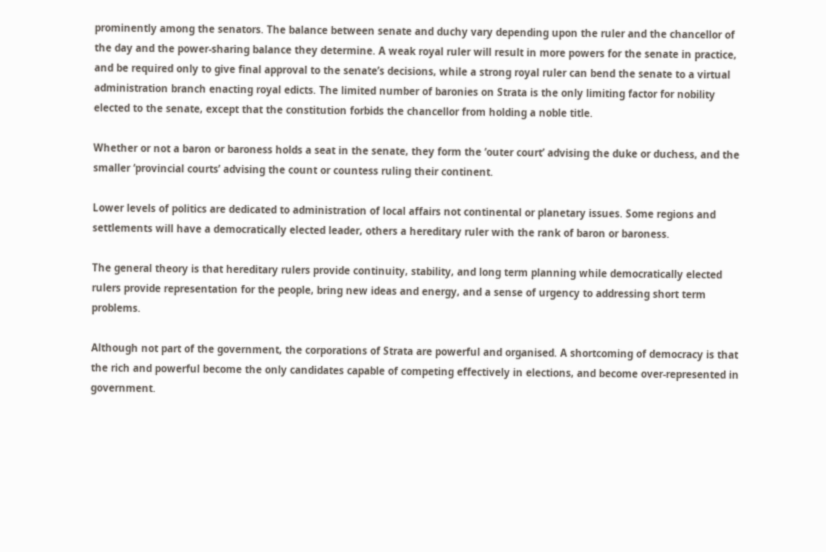prominently among the senators. The balance between senate and duchy vary depending upon the ruler and the chancellor of the day and the power-sharing balance they determine. A weak royal ruler will result in more powers for the senate in practice, and be required only to give final approval to the senate’s decisions, while a strong royal ruler can bend the senate to a virtual administration branch enacting royal edicts. The limited number of baronies on Strata is the only limiting factor for nobility elected to the senate, except that the constitution forbids the chancellor from holding a noble title.

Whether or not a baron or baroness holds a seat in the senate, they form the ‘outer court’ advising the duke or duchess, and the smaller ‘provincial courts’ advising the count or countess ruling their continent.

Lower levels of politics are dedicated to administration of local affairs not continental or planetary issues. Some regions and settlements will have a democratically elected leader, others a hereditary ruler with the rank of baron or baroness.

The general theory is that hereditary rulers provide continuity, stability, and long term planning while democratically elected rulers provide representation for the people, bring new ideas and energy, and a sense of urgency to addressing short term problems.

Although not part of the government, the corporations of Strata are powerful and organised. A shortcoming of democracy is that the rich and powerful become the only candidates capable of competing effectively in elections, and become over-represented in government.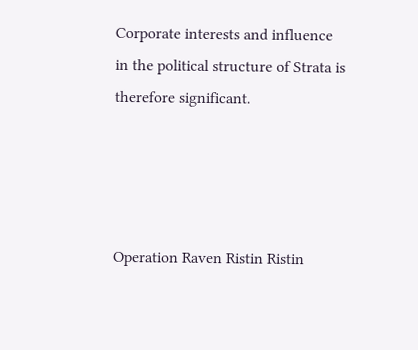Corporate interests and influence in the political structure of Strata is therefore significant.




Operation Raven Ristin Ristin